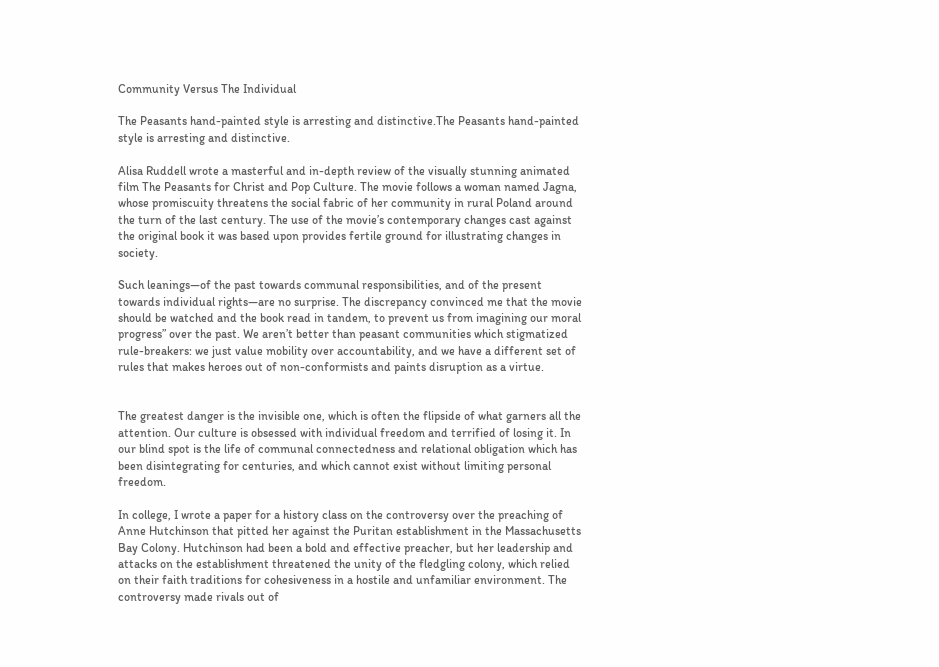Community Versus The Individual

The Peasants hand-painted style is arresting and distinctive.The Peasants hand-painted style is arresting and distinctive.

Alisa Ruddell wrote a masterful and in-depth review of the visually stunning animated film The Peasants for Christ and Pop Culture. The movie follows a woman named Jagna, whose promiscuity threatens the social fabric of her community in rural Poland around the turn of the last century. The use of the movie’s contemporary changes cast against the original book it was based upon provides fertile ground for illustrating changes in society.

Such leanings—of the past towards communal responsibilities, and of the present towards individual rights—are no surprise. The discrepancy convinced me that the movie should be watched and the book read in tandem, to prevent us from imagining our moral progress” over the past. We aren’t better than peasant communities which stigmatized rule-breakers: we just value mobility over accountability, and we have a different set of rules that makes heroes out of non-conformists and paints disruption as a virtue.


The greatest danger is the invisible one, which is often the flipside of what garners all the attention. Our culture is obsessed with individual freedom and terrified of losing it. In our blind spot is the life of communal connectedness and relational obligation which has been disintegrating for centuries, and which cannot exist without limiting personal freedom.

In college, I wrote a paper for a history class on the controversy over the preaching of Anne Hutchinson that pitted her against the Puritan establishment in the Massachusetts Bay Colony. Hutchinson had been a bold and effective preacher, but her leadership and attacks on the establishment threatened the unity of the fledgling colony, which relied on their faith traditions for cohesiveness in a hostile and unfamiliar environment. The controversy made rivals out of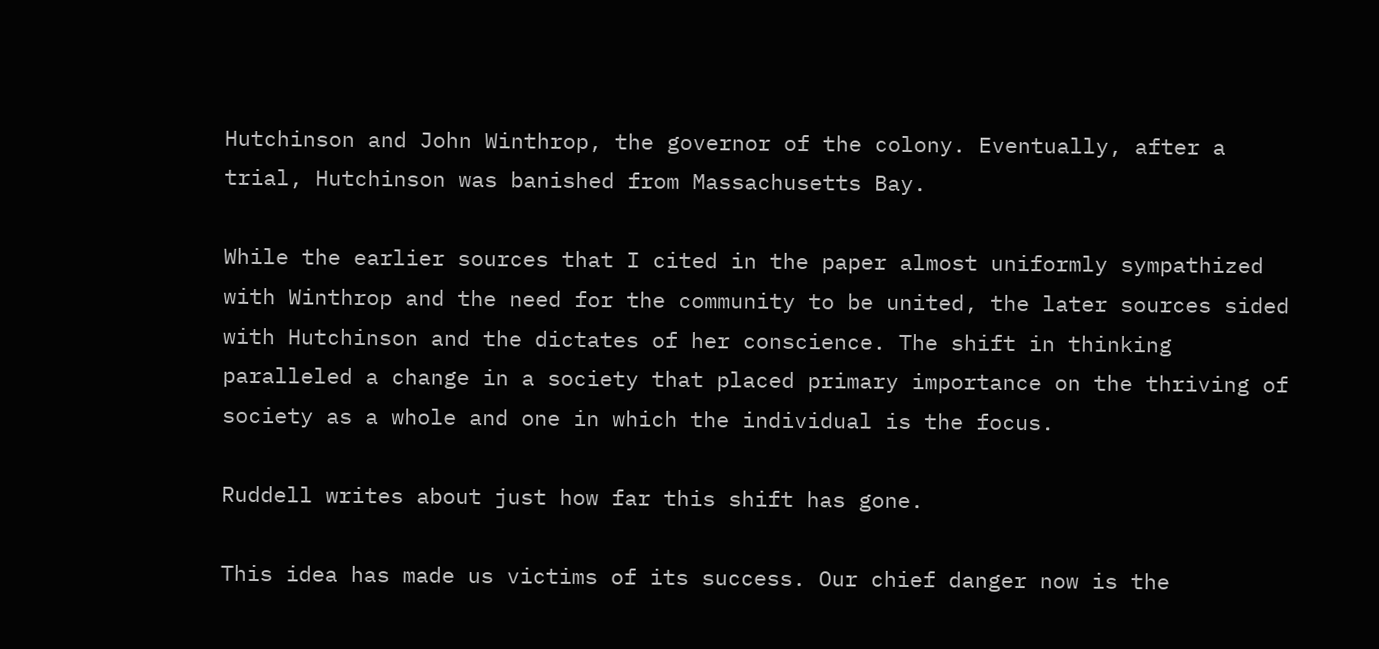Hutchinson and John Winthrop, the governor of the colony. Eventually, after a trial, Hutchinson was banished from Massachusetts Bay.

While the earlier sources that I cited in the paper almost uniformly sympathized with Winthrop and the need for the community to be united, the later sources sided with Hutchinson and the dictates of her conscience. The shift in thinking paralleled a change in a society that placed primary importance on the thriving of society as a whole and one in which the individual is the focus.

Ruddell writes about just how far this shift has gone.

This idea has made us victims of its success. Our chief danger now is the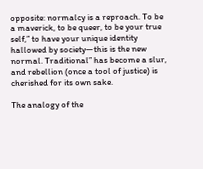opposite: normalcy is a reproach. To be a maverick, to be queer, to be your true self,” to have your unique identity hallowed by society—this is the new normal. Traditional” has become a slur, and rebellion (once a tool of justice) is cherished for its own sake.

The analogy of the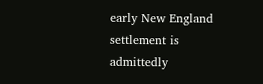early New England settlement is admittedly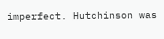imperfect. Hutchinson was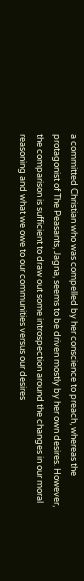a committed Christian who was compelled by her conscience to preach, whereas the protagonist of The Peasants, Jagna, seems to be driven mostly by her own desires. However, the comparison is sufficient to draw out some introspection around the changes in our moral reasoning and what we owe to our communities versus our desires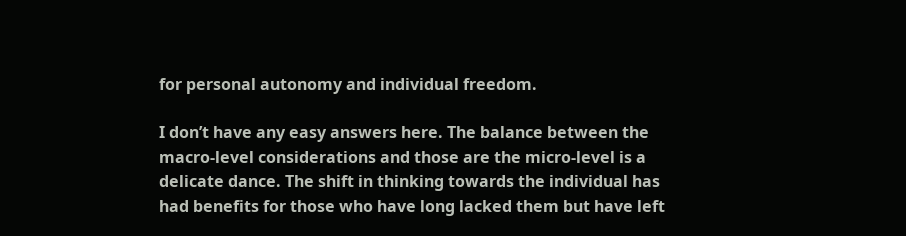for personal autonomy and individual freedom.

I don’t have any easy answers here. The balance between the macro-level considerations and those are the micro-level is a delicate dance. The shift in thinking towards the individual has had benefits for those who have long lacked them but have left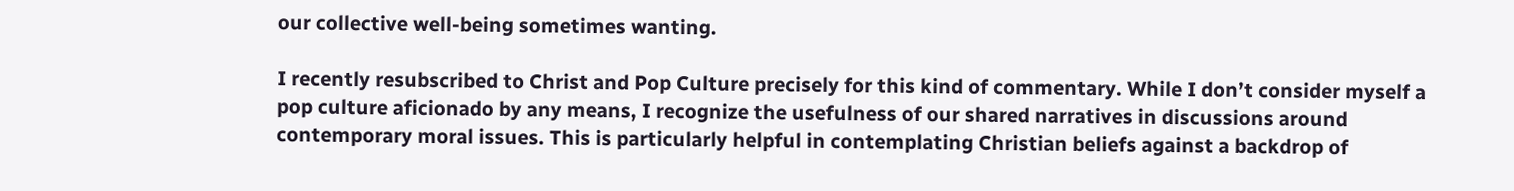our collective well-being sometimes wanting.

I recently resubscribed to Christ and Pop Culture precisely for this kind of commentary. While I don’t consider myself a pop culture aficionado by any means, I recognize the usefulness of our shared narratives in discussions around contemporary moral issues. This is particularly helpful in contemplating Christian beliefs against a backdrop of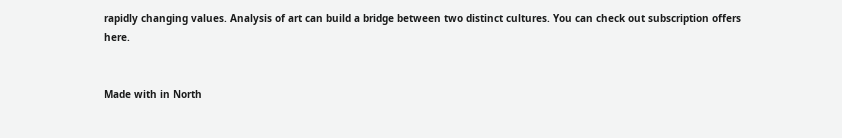rapidly changing values. Analysis of art can build a bridge between two distinct cultures. You can check out subscription offers here.


Made with in North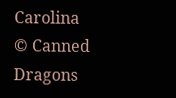Carolina
© Canned Dragons